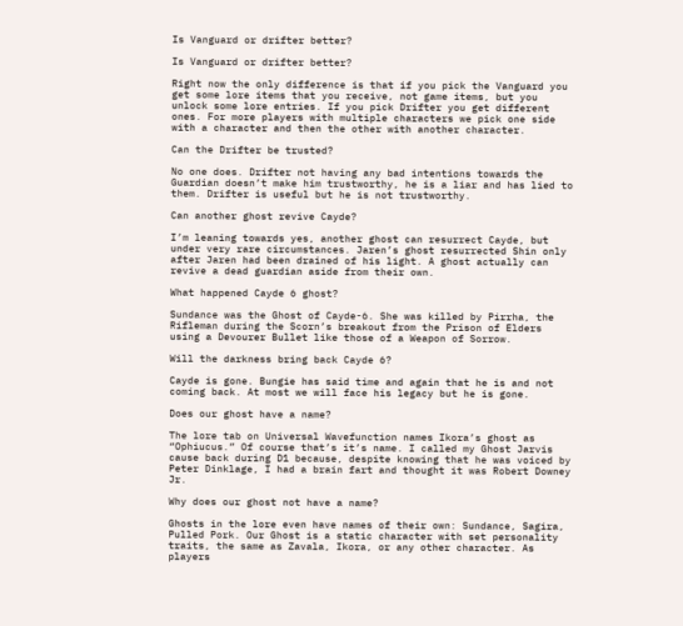Is Vanguard or drifter better?

Is Vanguard or drifter better?

Right now the only difference is that if you pick the Vanguard you get some lore items that you receive, not game items, but you unlock some lore entries. If you pick Drifter you get different ones. For more players with multiple characters we pick one side with a character and then the other with another character.

Can the Drifter be trusted?

No one does. Drifter not having any bad intentions towards the Guardian doesn’t make him trustworthy, he is a liar and has lied to them. Drifter is useful but he is not trustworthy.

Can another ghost revive Cayde?

I’m leaning towards yes, another ghost can resurrect Cayde, but under very rare circumstances. Jaren’s ghost resurrected Shin only after Jaren had been drained of his light. A ghost actually can revive a dead guardian aside from their own.

What happened Cayde 6 ghost?

Sundance was the Ghost of Cayde-6. She was killed by Pirrha, the Rifleman during the Scorn’s breakout from the Prison of Elders using a Devourer Bullet like those of a Weapon of Sorrow.

Will the darkness bring back Cayde 6?

Cayde is gone. Bungie has said time and again that he is and not coming back. At most we will face his legacy but he is gone.

Does our ghost have a name?

The lore tab on Universal Wavefunction names Ikora’s ghost as “Ophiucus.” Of course that’s it’s name. I called my Ghost Jarvis cause back during D1 because, despite knowing that he was voiced by Peter Dinklage, I had a brain fart and thought it was Robert Downey Jr.

Why does our ghost not have a name?

Ghosts in the lore even have names of their own: Sundance, Sagira, Pulled Pork. Our Ghost is a static character with set personality traits, the same as Zavala, Ikora, or any other character. As players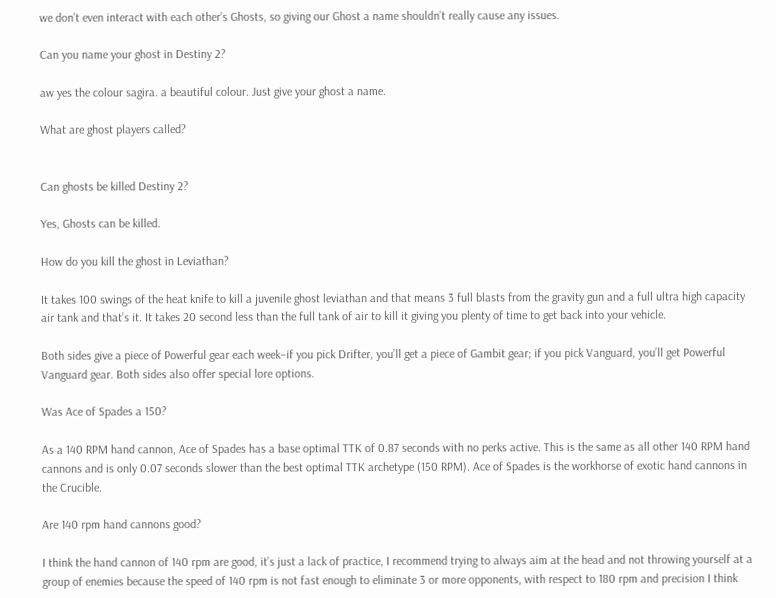we don’t even interact with each other’s Ghosts, so giving our Ghost a name shouldn’t really cause any issues.

Can you name your ghost in Destiny 2?

aw yes the colour sagira. a beautiful colour. Just give your ghost a name.

What are ghost players called?


Can ghosts be killed Destiny 2?

Yes, Ghosts can be killed.

How do you kill the ghost in Leviathan?

It takes 100 swings of the heat knife to kill a juvenile ghost leviathan and that means 3 full blasts from the gravity gun and a full ultra high capacity air tank and that’s it. It takes 20 second less than the full tank of air to kill it giving you plenty of time to get back into your vehicle.

Both sides give a piece of Powerful gear each week–if you pick Drifter, you’ll get a piece of Gambit gear; if you pick Vanguard, you’ll get Powerful Vanguard gear. Both sides also offer special lore options.

Was Ace of Spades a 150?

As a 140 RPM hand cannon, Ace of Spades has a base optimal TTK of 0.87 seconds with no perks active. This is the same as all other 140 RPM hand cannons and is only 0.07 seconds slower than the best optimal TTK archetype (150 RPM). Ace of Spades is the workhorse of exotic hand cannons in the Crucible.

Are 140 rpm hand cannons good?

I think the hand cannon of 140 rpm are good, it’s just a lack of practice, I recommend trying to always aim at the head and not throwing yourself at a group of enemies because the speed of 140 rpm is not fast enough to eliminate 3 or more opponents, with respect to 180 rpm and precision I think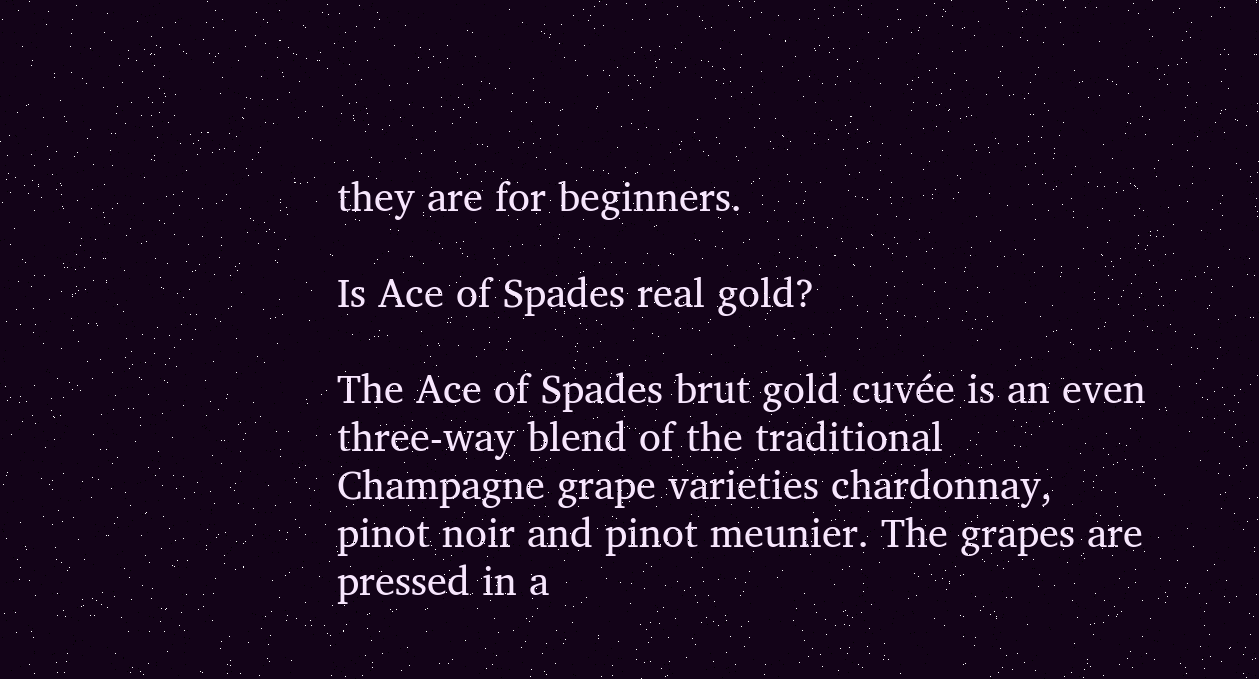they are for beginners.

Is Ace of Spades real gold?

The Ace of Spades brut gold cuvée is an even three-way blend of the traditional Champagne grape varieties chardonnay, pinot noir and pinot meunier. The grapes are pressed in a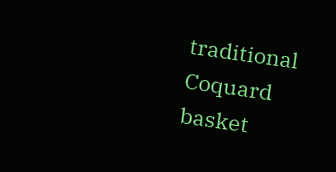traditional Coquard basket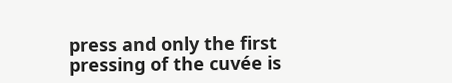press and only the first pressing of the cuvée is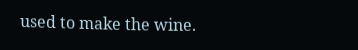used to make the wine.